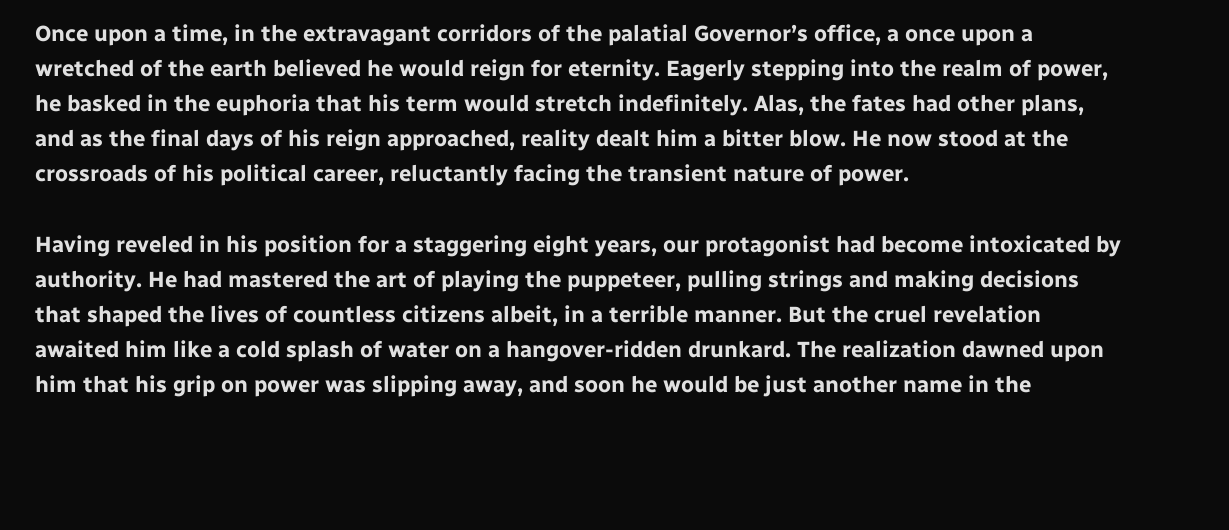Once upon a time, in the extravagant corridors of the palatial Governor’s office, a once upon a wretched of the earth believed he would reign for eternity. Eagerly stepping into the realm of power, he basked in the euphoria that his term would stretch indefinitely. Alas, the fates had other plans, and as the final days of his reign approached, reality dealt him a bitter blow. He now stood at the crossroads of his political career, reluctantly facing the transient nature of power.

Having reveled in his position for a staggering eight years, our protagonist had become intoxicated by authority. He had mastered the art of playing the puppeteer, pulling strings and making decisions that shaped the lives of countless citizens albeit, in a terrible manner. But the cruel revelation awaited him like a cold splash of water on a hangover-ridden drunkard. The realization dawned upon him that his grip on power was slipping away, and soon he would be just another name in the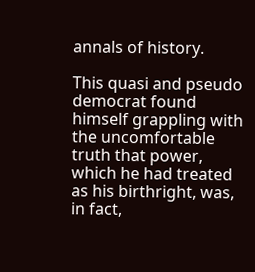annals of history.

This quasi and pseudo democrat found himself grappling with the uncomfortable truth that power, which he had treated as his birthright, was, in fact,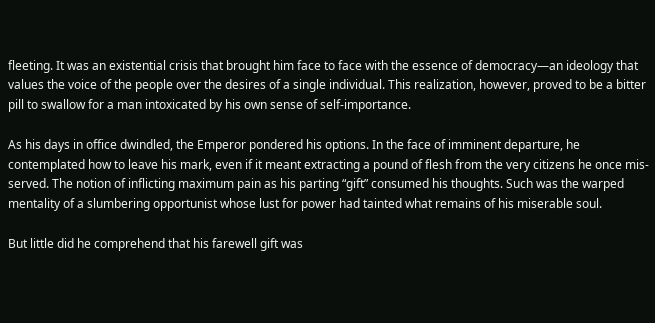fleeting. It was an existential crisis that brought him face to face with the essence of democracy—an ideology that values the voice of the people over the desires of a single individual. This realization, however, proved to be a bitter pill to swallow for a man intoxicated by his own sense of self-importance.

As his days in office dwindled, the Emperor pondered his options. In the face of imminent departure, he contemplated how to leave his mark, even if it meant extracting a pound of flesh from the very citizens he once mis-served. The notion of inflicting maximum pain as his parting “gift” consumed his thoughts. Such was the warped mentality of a slumbering opportunist whose lust for power had tainted what remains of his miserable soul.

But little did he comprehend that his farewell gift was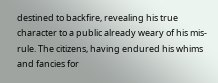destined to backfire, revealing his true character to a public already weary of his mis-rule. The citizens, having endured his whims and fancies for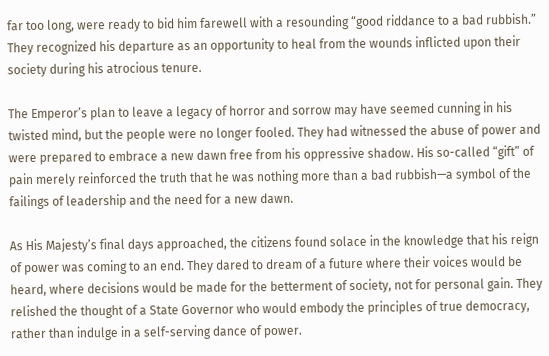far too long, were ready to bid him farewell with a resounding “good riddance to a bad rubbish.” They recognized his departure as an opportunity to heal from the wounds inflicted upon their society during his atrocious tenure.

The Emperor’s plan to leave a legacy of horror and sorrow may have seemed cunning in his twisted mind, but the people were no longer fooled. They had witnessed the abuse of power and were prepared to embrace a new dawn free from his oppressive shadow. His so-called “gift” of pain merely reinforced the truth that he was nothing more than a bad rubbish—a symbol of the failings of leadership and the need for a new dawn.

As His Majesty’s final days approached, the citizens found solace in the knowledge that his reign of power was coming to an end. They dared to dream of a future where their voices would be heard, where decisions would be made for the betterment of society, not for personal gain. They relished the thought of a State Governor who would embody the principles of true democracy, rather than indulge in a self-serving dance of power.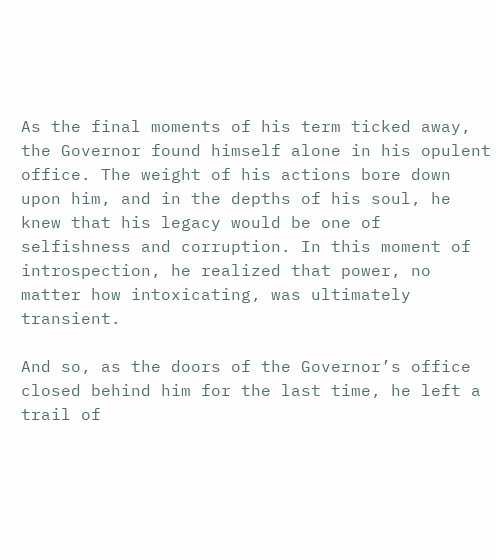As the final moments of his term ticked away, the Governor found himself alone in his opulent office. The weight of his actions bore down upon him, and in the depths of his soul, he knew that his legacy would be one of selfishness and corruption. In this moment of introspection, he realized that power, no matter how intoxicating, was ultimately transient.

And so, as the doors of the Governor’s office closed behind him for the last time, he left a trail of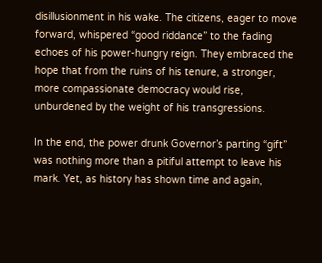disillusionment in his wake. The citizens, eager to move forward, whispered “good riddance” to the fading echoes of his power-hungry reign. They embraced the hope that from the ruins of his tenure, a stronger, more compassionate democracy would rise, unburdened by the weight of his transgressions.

In the end, the power drunk Governor’s parting “gift” was nothing more than a pitiful attempt to leave his mark. Yet, as history has shown time and again,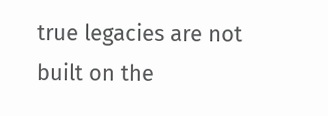true legacies are not built on the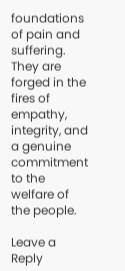foundations of pain and suffering. They are forged in the fires of empathy, integrity, and a genuine commitment to the welfare of the people.

Leave a Reply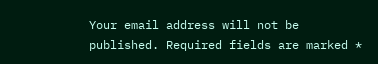Your email address will not be published. Required fields are marked *